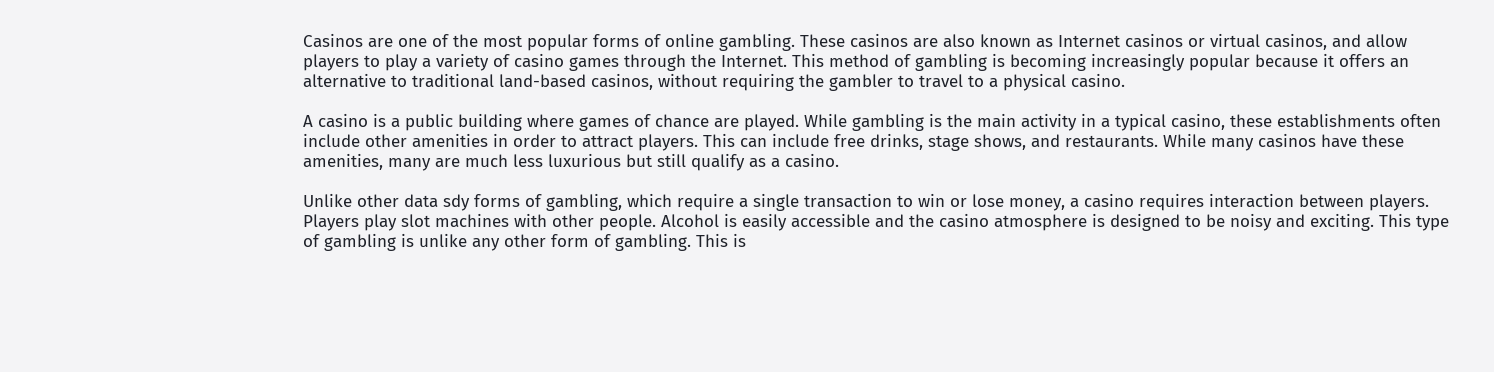Casinos are one of the most popular forms of online gambling. These casinos are also known as Internet casinos or virtual casinos, and allow players to play a variety of casino games through the Internet. This method of gambling is becoming increasingly popular because it offers an alternative to traditional land-based casinos, without requiring the gambler to travel to a physical casino.

A casino is a public building where games of chance are played. While gambling is the main activity in a typical casino, these establishments often include other amenities in order to attract players. This can include free drinks, stage shows, and restaurants. While many casinos have these amenities, many are much less luxurious but still qualify as a casino.

Unlike other data sdy forms of gambling, which require a single transaction to win or lose money, a casino requires interaction between players. Players play slot machines with other people. Alcohol is easily accessible and the casino atmosphere is designed to be noisy and exciting. This type of gambling is unlike any other form of gambling. This is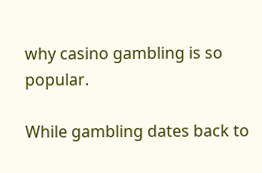why casino gambling is so popular.

While gambling dates back to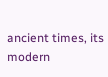ancient times, its modern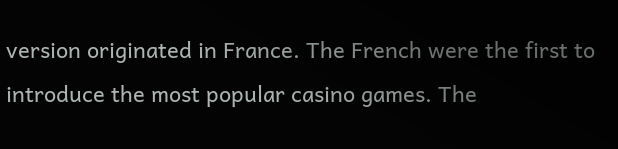version originated in France. The French were the first to introduce the most popular casino games. The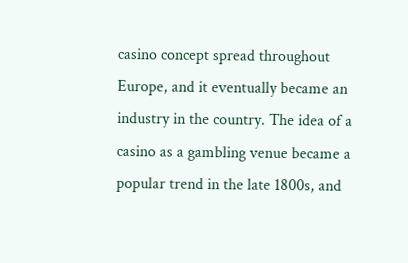casino concept spread throughout Europe, and it eventually became an industry in the country. The idea of a casino as a gambling venue became a popular trend in the late 1800s, and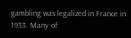gambling was legalized in France in 1933. Many of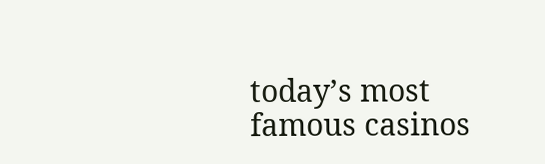today’s most famous casinos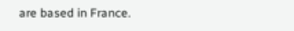are based in France.